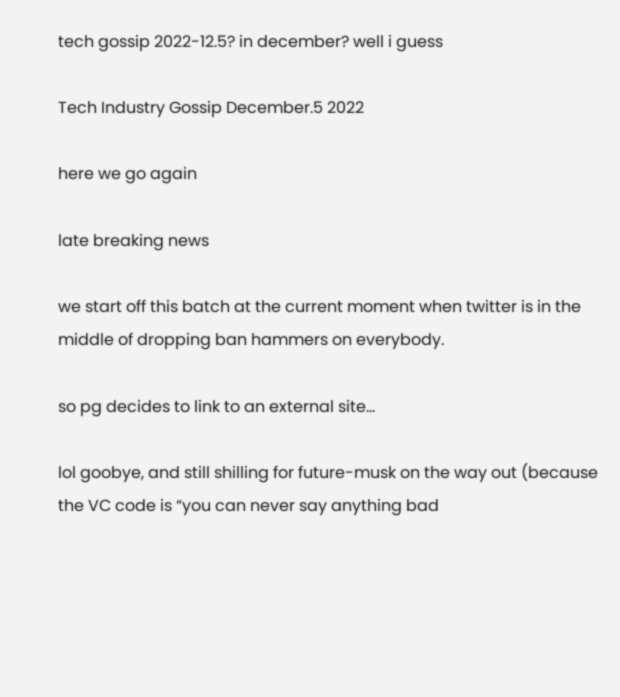tech gossip 2022-12.5? in december? well i guess

Tech Industry Gossip December.5 2022

here we go again

late breaking news

we start off this batch at the current moment when twitter is in the middle of dropping ban hammers on everybody.

so pg decides to link to an external site…

lol goobye, and still shilling for future-musk on the way out (because the VC code is “you can never say anything bad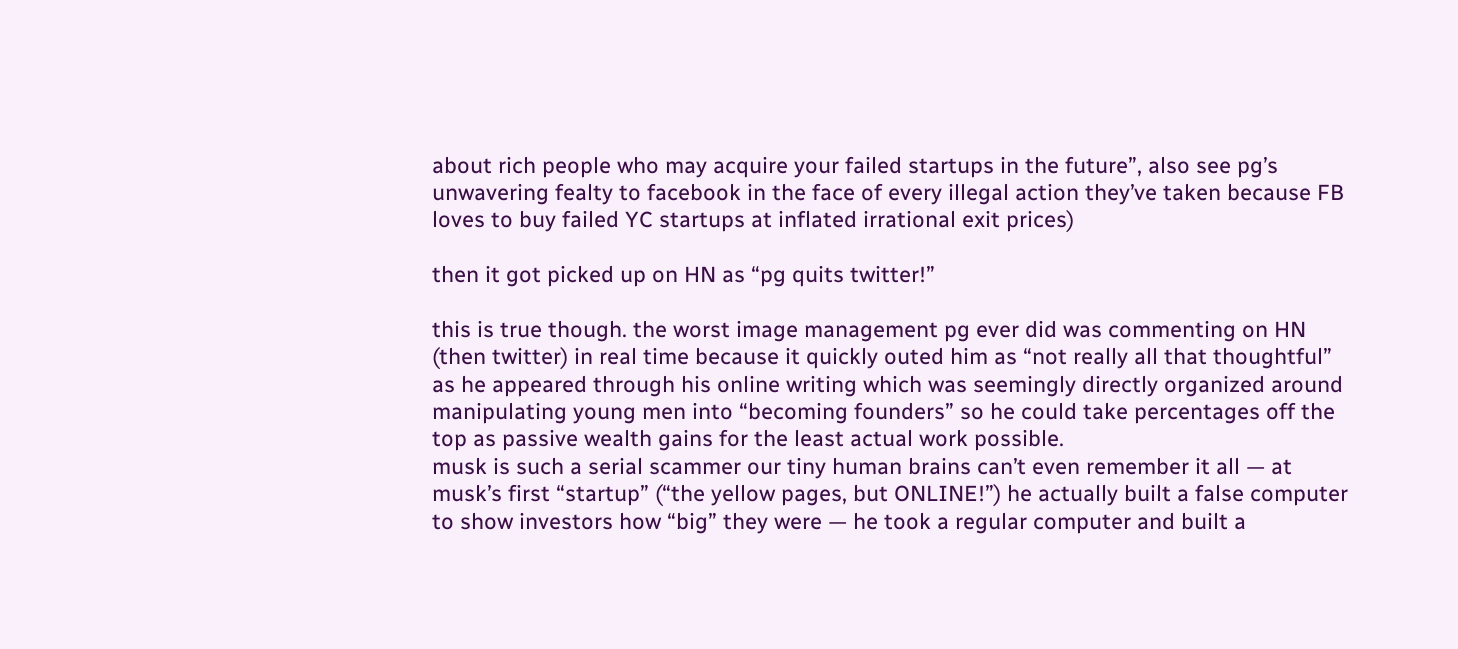about rich people who may acquire your failed startups in the future”, also see pg’s unwavering fealty to facebook in the face of every illegal action they’ve taken because FB loves to buy failed YC startups at inflated irrational exit prices)

then it got picked up on HN as “pg quits twitter!”

this is true though. the worst image management pg ever did was commenting on HN (then twitter) in real time because it quickly outed him as “not really all that thoughtful” as he appeared through his online writing which was seemingly directly organized around manipulating young men into “becoming founders” so he could take percentages off the top as passive wealth gains for the least actual work possible.
musk is such a serial scammer our tiny human brains can’t even remember it all — at musk’s first “startup” (“the yellow pages, but ONLINE!”) he actually built a false computer to show investors how “big” they were — he took a regular computer and built a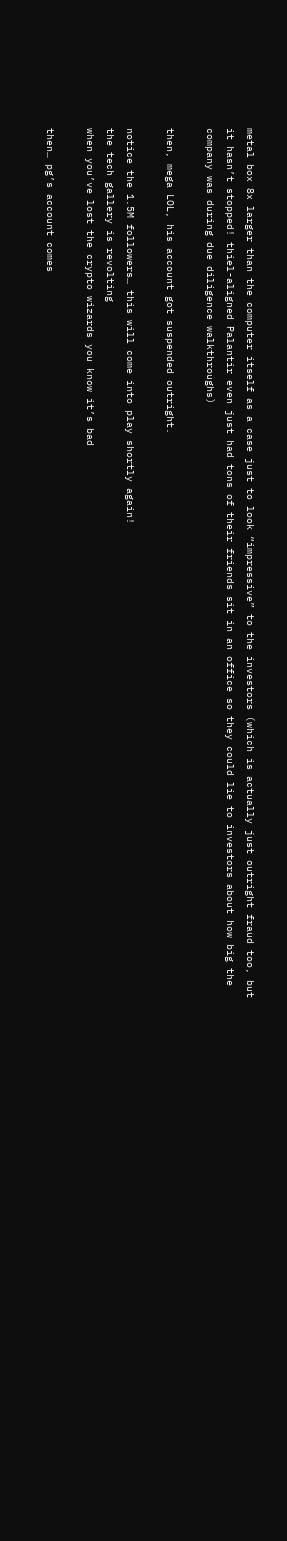metal box 8x larger than the computer itself as a case just to look “impressive” to the investors (which is actually just outright fraud too, but it hasn’t stopped! thiel-aligned Palantir even just had tons of their friends sit in an office so they could lie to investors about how big the company was during due diligence walkthroughs)

then, mega LOL, his account got suspended outright.

notice the 1.5M followers… this will come into play shortly again!
the tech gallery is revolting
when you’ve lost the crypto wizards you know it’s bad

then… pg’s account comes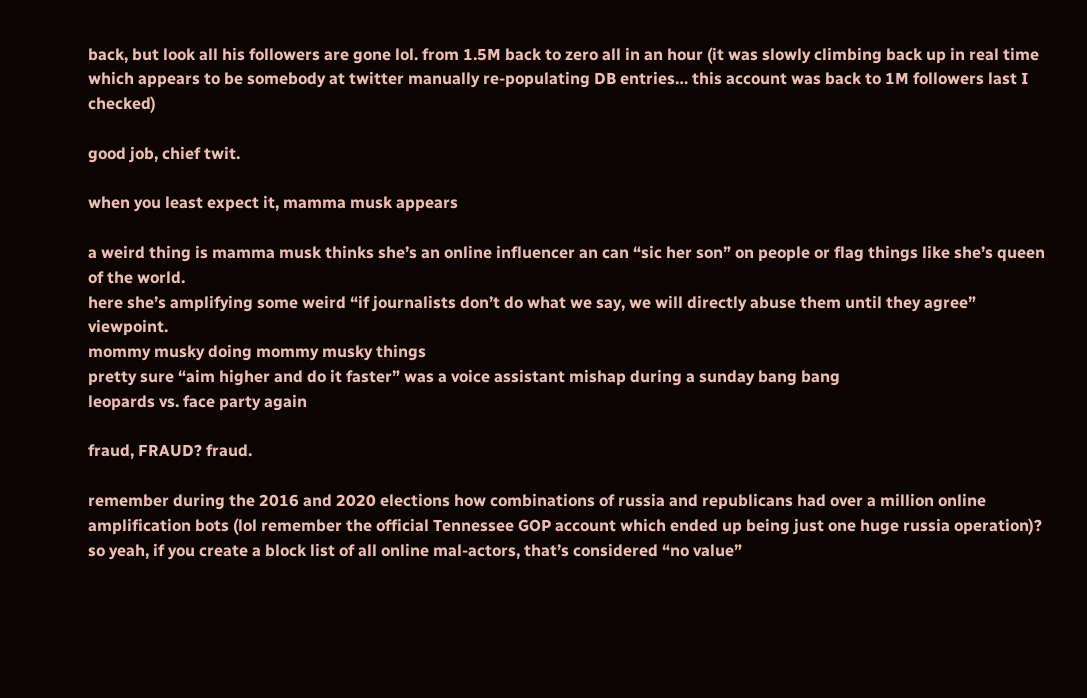back, but look all his followers are gone lol. from 1.5M back to zero all in an hour (it was slowly climbing back up in real time which appears to be somebody at twitter manually re-populating DB entries… this account was back to 1M followers last I checked)

good job, chief twit.

when you least expect it, mamma musk appears

a weird thing is mamma musk thinks she’s an online influencer an can “sic her son” on people or flag things like she’s queen of the world.
here she’s amplifying some weird “if journalists don’t do what we say, we will directly abuse them until they agree” viewpoint.
mommy musky doing mommy musky things
pretty sure “aim higher and do it faster” was a voice assistant mishap during a sunday bang bang
leopards vs. face party again

fraud, FRAUD? fraud.

remember during the 2016 and 2020 elections how combinations of russia and republicans had over a million online amplification bots (lol remember the official Tennessee GOP account which ended up being just one huge russia operation)? so yeah, if you create a block list of all online mal-actors, that’s considered “no value”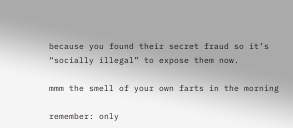because you found their secret fraud so it’s “socially illegal” to expose them now.

mmm the smell of your own farts in the morning

remember: only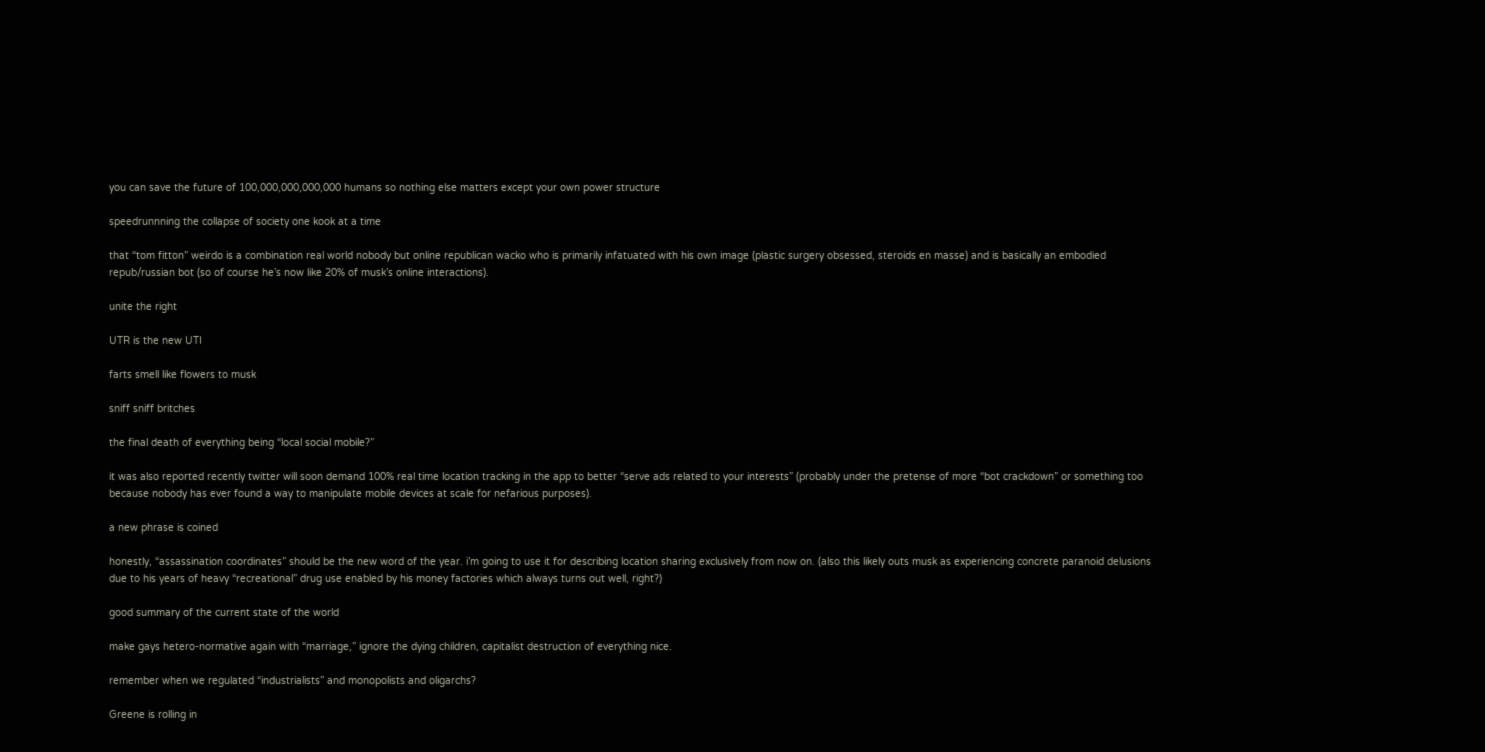you can save the future of 100,000,000,000,000 humans so nothing else matters except your own power structure

speedrunnning the collapse of society one kook at a time

that “tom fitton” weirdo is a combination real world nobody but online republican wacko who is primarily infatuated with his own image (plastic surgery obsessed, steroids en masse) and is basically an embodied repub/russian bot (so of course he’s now like 20% of musk’s online interactions).

unite the right

UTR is the new UTI

farts smell like flowers to musk

sniff sniff britches

the final death of everything being “local social mobile?”

it was also reported recently twitter will soon demand 100% real time location tracking in the app to better “serve ads related to your interests” (probably under the pretense of more “bot crackdown” or something too because nobody has ever found a way to manipulate mobile devices at scale for nefarious purposes).

a new phrase is coined

honestly, “assassination coordinates” should be the new word of the year. i’m going to use it for describing location sharing exclusively from now on. (also this likely outs musk as experiencing concrete paranoid delusions due to his years of heavy “recreational” drug use enabled by his money factories which always turns out well, right?)

good summary of the current state of the world

make gays hetero-normative again with “marriage,” ignore the dying children, capitalist destruction of everything nice.

remember when we regulated “industrialists” and monopolists and oligarchs?

Greene is rolling in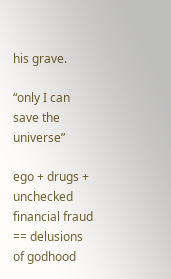his grave.

“only I can save the universe”

ego + drugs + unchecked financial fraud == delusions of godhood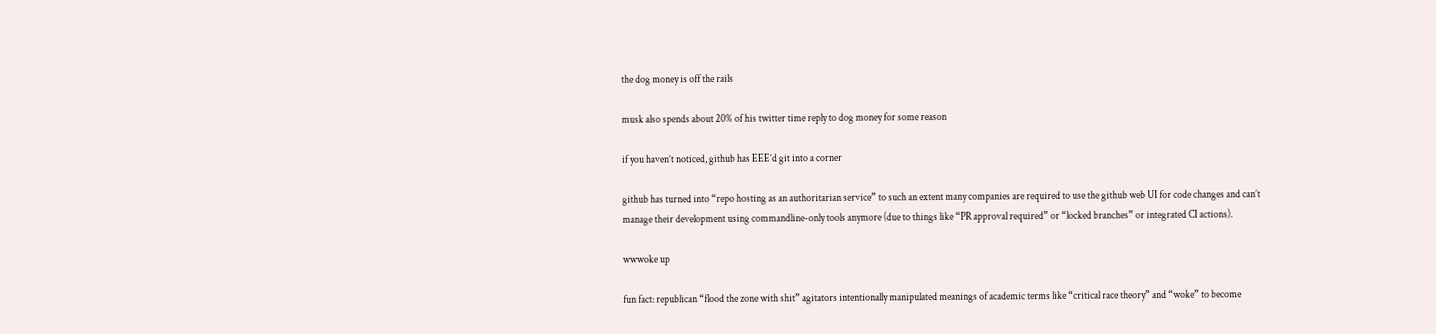the dog money is off the rails

musk also spends about 20% of his twitter time reply to dog money for some reason

if you haven’t noticed, github has EEE’d git into a corner

github has turned into “repo hosting as an authoritarian service” to such an extent many companies are required to use the github web UI for code changes and can’t manage their development using commandline-only tools anymore (due to things like “PR approval required” or “locked branches” or integrated CI actions).

wwwoke up

fun fact: republican “flood the zone with shit” agitators intentionally manipulated meanings of academic terms like “critical race theory” and “woke” to become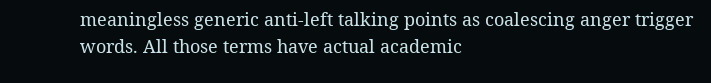meaningless generic anti-left talking points as coalescing anger trigger words. All those terms have actual academic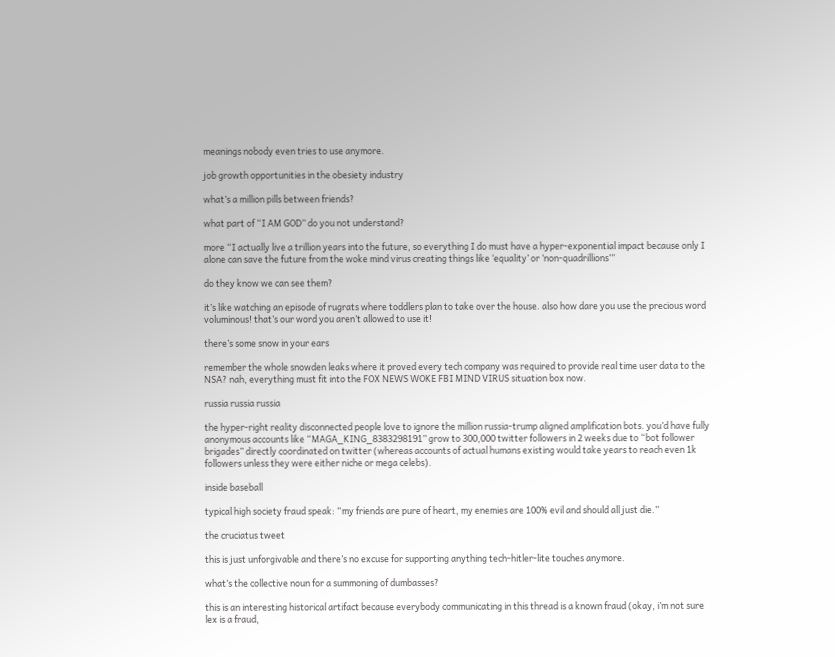meanings nobody even tries to use anymore.

job growth opportunities in the obesiety industry

what’s a million pills between friends?

what part of “I AM GOD” do you not understand?

more “I actually live a trillion years into the future, so everything I do must have a hyper-exponential impact because only I alone can save the future from the woke mind virus creating things like ‘equality’ or ‘non-quadrillions’”

do they know we can see them?

it’s like watching an episode of rugrats where toddlers plan to take over the house. also how dare you use the precious word voluminous! that’s our word you aren’t allowed to use it!

there’s some snow in your ears

remember the whole snowden leaks where it proved every tech company was required to provide real time user data to the NSA? nah, everything must fit into the FOX NEWS WOKE FBI MIND VIRUS situation box now.

russia russia russia

the hyper-right reality disconnected people love to ignore the million russia-trump aligned amplification bots. you’d have fully anonymous accounts like “MAGA_KING_8383298191” grow to 300,000 twitter followers in 2 weeks due to “bot follower brigades” directly coordinated on twitter (whereas accounts of actual humans existing would take years to reach even 1k followers unless they were either niche or mega celebs).

inside baseball

typical high society fraud speak: “my friends are pure of heart, my enemies are 100% evil and should all just die.”

the cruciatus tweet

this is just unforgivable and there’s no excuse for supporting anything tech-hitler-lite touches anymore.

what’s the collective noun for a summoning of dumbasses?

this is an interesting historical artifact because everybody communicating in this thread is a known fraud (okay, i’m not sure lex is a fraud,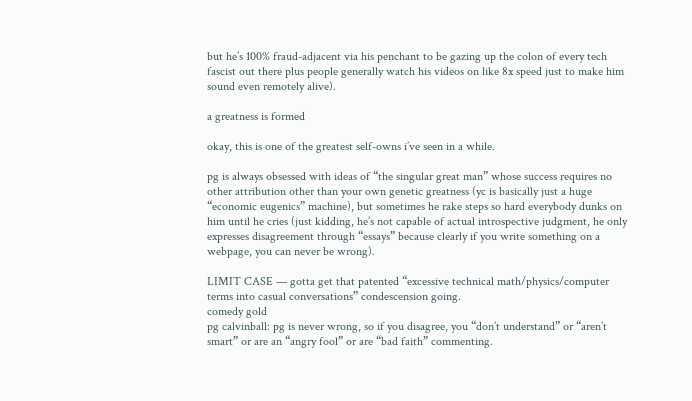but he’s 100% fraud-adjacent via his penchant to be gazing up the colon of every tech fascist out there plus people generally watch his videos on like 8x speed just to make him sound even remotely alive).

a greatness is formed

okay, this is one of the greatest self-owns i’ve seen in a while.

pg is always obsessed with ideas of “the singular great man” whose success requires no other attribution other than your own genetic greatness (yc is basically just a huge “economic eugenics” machine), but sometimes he rake steps so hard everybody dunks on him until he cries (just kidding, he’s not capable of actual introspective judgment, he only expresses disagreement through “essays” because clearly if you write something on a webpage, you can never be wrong).

LIMIT CASE — gotta get that patented “excessive technical math/physics/computer terms into casual conversations” condescension going.
comedy gold
pg calvinball: pg is never wrong, so if you disagree, you “don’t understand” or “aren’t smart” or are an “angry fool” or are “bad faith” commenting.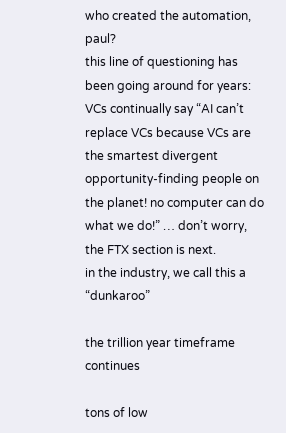who created the automation, paul?
this line of questioning has been going around for years: VCs continually say “AI can’t replace VCs because VCs are the smartest divergent opportunity-finding people on the planet! no computer can do what we do!” … don’t worry, the FTX section is next.
in the industry, we call this a “dunkaroo”

the trillion year timeframe continues

tons of low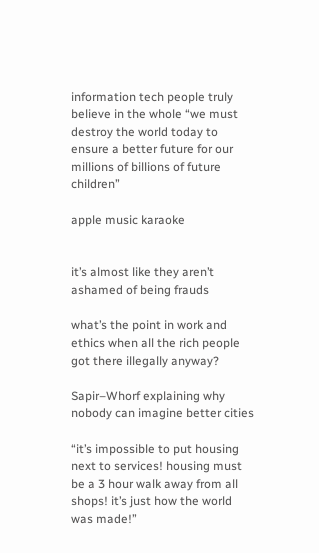information tech people truly believe in the whole “we must destroy the world today to ensure a better future for our millions of billions of future children”

apple music karaoke


it’s almost like they aren’t ashamed of being frauds

what’s the point in work and ethics when all the rich people got there illegally anyway?

Sapir–Whorf explaining why nobody can imagine better cities

“it’s impossible to put housing next to services! housing must be a 3 hour walk away from all shops! it’s just how the world was made!”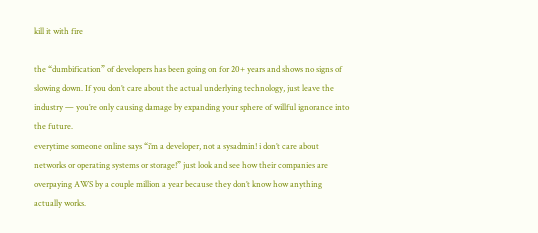kill it with fire

the “dumbification” of developers has been going on for 20+ years and shows no signs of slowing down. If you don’t care about the actual underlying technology, just leave the industry — you’re only causing damage by expanding your sphere of willful ignorance into the future.
everytime someone online says “i’m a developer, not a sysadmin! i don’t care about networks or operating systems or storage!” just look and see how their companies are overpaying AWS by a couple million a year because they don’t know how anything actually works.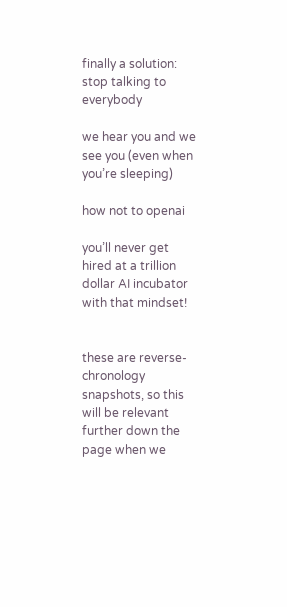finally a solution: stop talking to everybody

we hear you and we see you (even when you’re sleeping)

how not to openai

you’ll never get hired at a trillion dollar AI incubator with that mindset!


these are reverse-chronology snapshots, so this will be relevant further down the page when we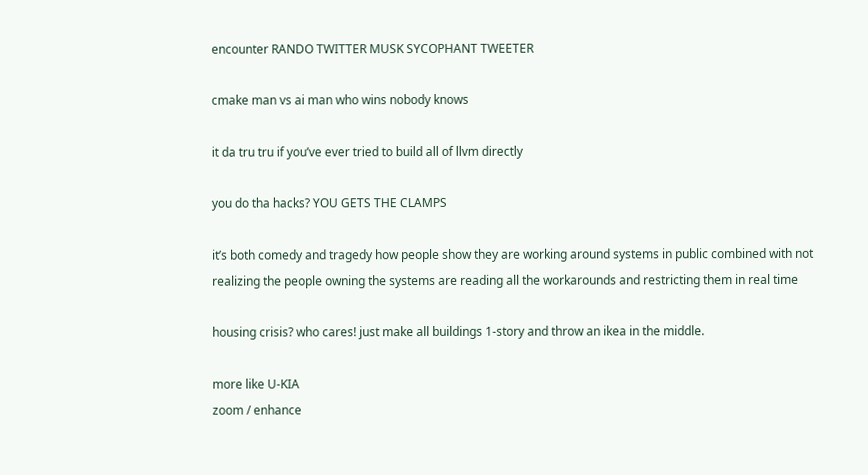encounter RANDO TWITTER MUSK SYCOPHANT TWEETER

cmake man vs ai man who wins nobody knows

it da tru tru if you’ve ever tried to build all of llvm directly

you do tha hacks? YOU GETS THE CLAMPS

it’s both comedy and tragedy how people show they are working around systems in public combined with not realizing the people owning the systems are reading all the workarounds and restricting them in real time

housing crisis? who cares! just make all buildings 1-story and throw an ikea in the middle.

more like U-KIA
zoom / enhance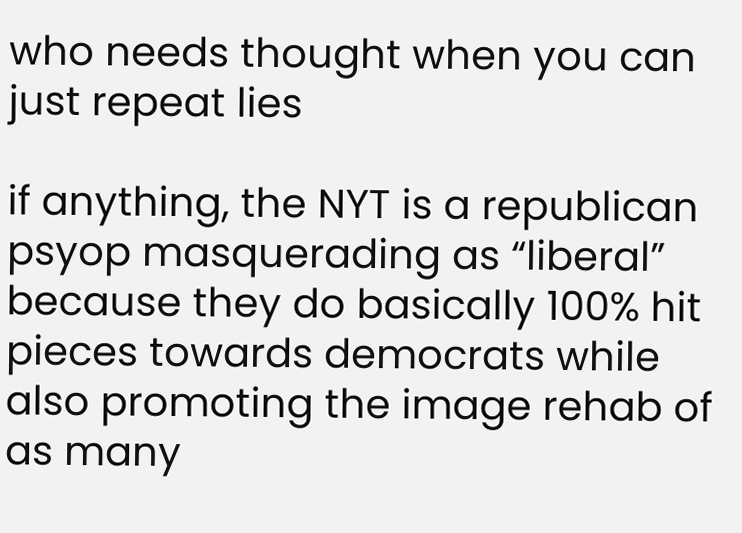who needs thought when you can just repeat lies

if anything, the NYT is a republican psyop masquerading as “liberal” because they do basically 100% hit pieces towards democrats while also promoting the image rehab of as many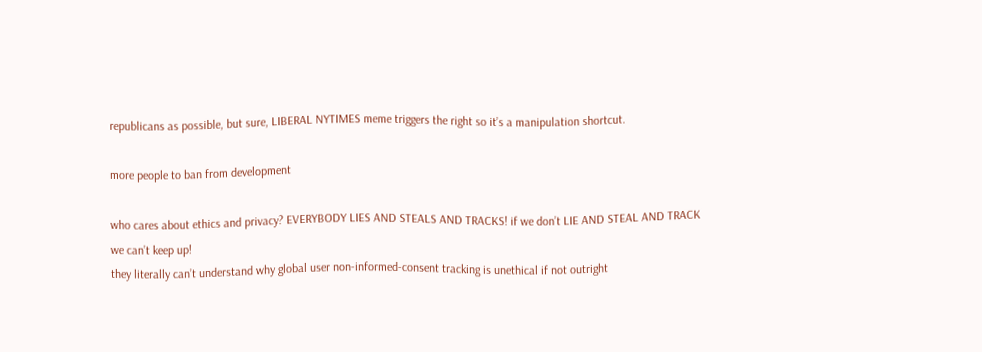republicans as possible, but sure, LIBERAL NYTIMES meme triggers the right so it’s a manipulation shortcut.

more people to ban from development

who cares about ethics and privacy? EVERYBODY LIES AND STEALS AND TRACKS! if we don’t LIE AND STEAL AND TRACK we can’t keep up!
they literally can’t understand why global user non-informed-consent tracking is unethical if not outright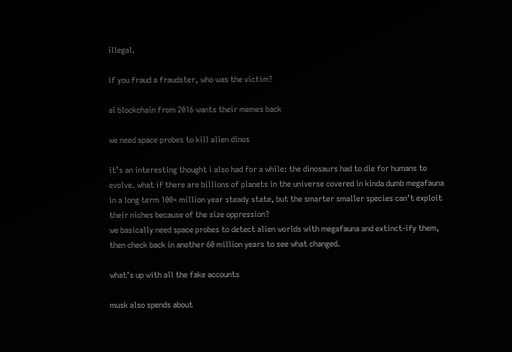illegal.

if you fraud a fraudster, who was the victim?

ai blockchain from 2016 wants their memes back

we need space probes to kill alien dinos

it’s an interesting thought i also had for a while: the dinosaurs had to die for humans to evolve. what if there are billions of planets in the universe covered in kinda dumb megafauna in a long term 100+ million year steady state, but the smarter smaller species can’t exploit their niches because of the size oppression?
we basically need space probes to detect alien worlds with megafauna and extinct-ify them, then check back in another 60 million years to see what changed.

what’s up with all the fake accounts

musk also spends about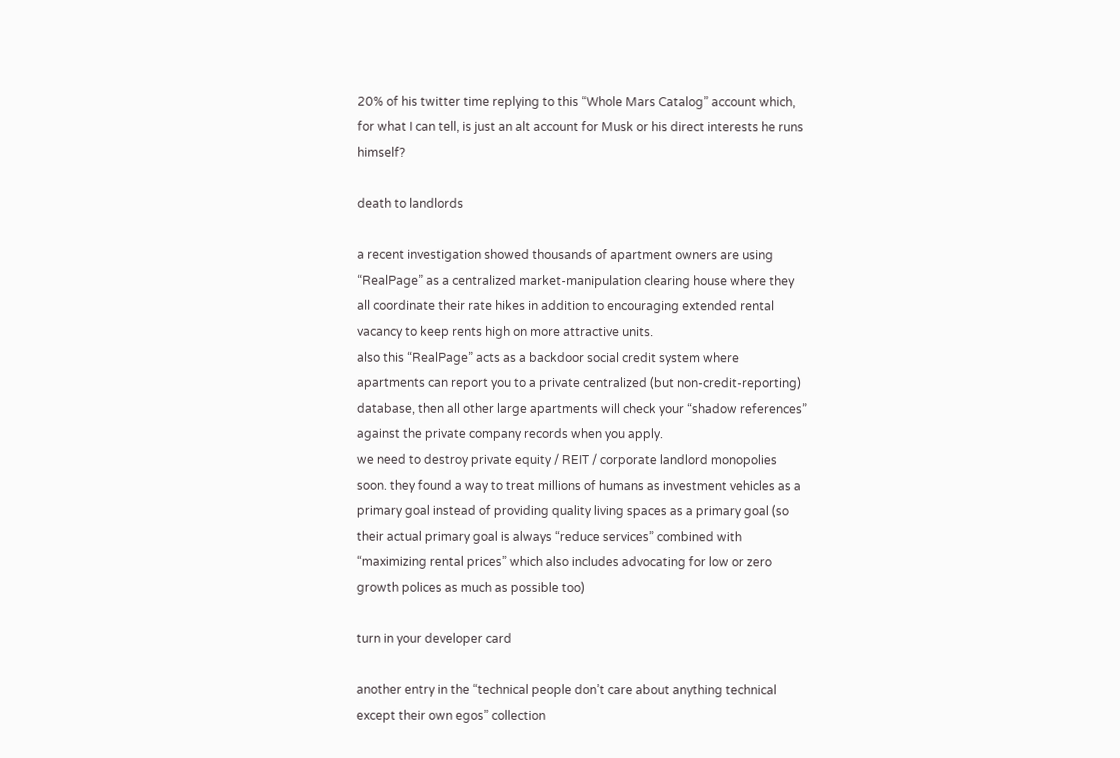20% of his twitter time replying to this “Whole Mars Catalog” account which, for what I can tell, is just an alt account for Musk or his direct interests he runs himself?

death to landlords

a recent investigation showed thousands of apartment owners are using “RealPage” as a centralized market-manipulation clearing house where they all coordinate their rate hikes in addition to encouraging extended rental vacancy to keep rents high on more attractive units.
also this “RealPage” acts as a backdoor social credit system where apartments can report you to a private centralized (but non-credit-reporting) database, then all other large apartments will check your “shadow references” against the private company records when you apply.
we need to destroy private equity / REIT / corporate landlord monopolies soon. they found a way to treat millions of humans as investment vehicles as a primary goal instead of providing quality living spaces as a primary goal (so their actual primary goal is always “reduce services” combined with “maximizing rental prices” which also includes advocating for low or zero growth polices as much as possible too)

turn in your developer card

another entry in the “technical people don’t care about anything technical except their own egos” collection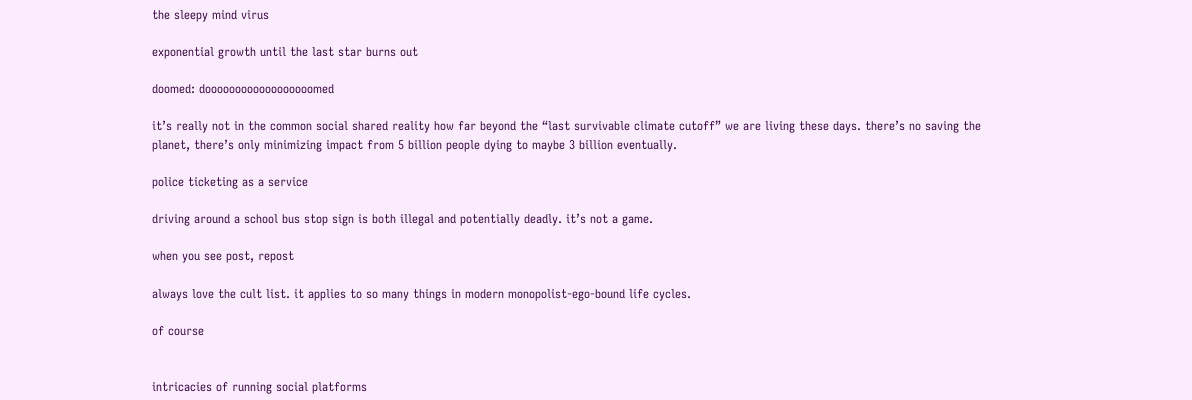the sleepy mind virus

exponential growth until the last star burns out

doomed: doooooooooooooooooomed

it’s really not in the common social shared reality how far beyond the “last survivable climate cutoff” we are living these days. there’s no saving the planet, there’s only minimizing impact from 5 billion people dying to maybe 3 billion eventually.

police ticketing as a service

driving around a school bus stop sign is both illegal and potentially deadly. it’s not a game.

when you see post, repost

always love the cult list. it applies to so many things in modern monopolist-ego-bound life cycles.

of course


intricacies of running social platforms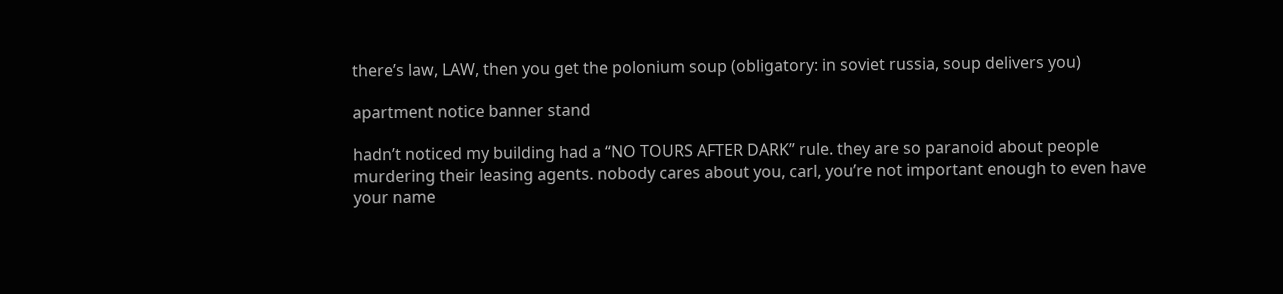there’s law, LAW, then you get the polonium soup (obligatory: in soviet russia, soup delivers you)

apartment notice banner stand

hadn’t noticed my building had a “NO TOURS AFTER DARK” rule. they are so paranoid about people murdering their leasing agents. nobody cares about you, carl, you’re not important enough to even have your name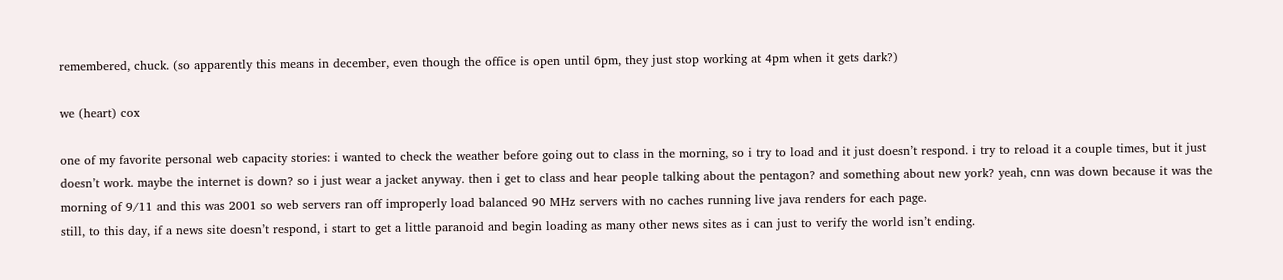remembered, chuck. (so apparently this means in december, even though the office is open until 6pm, they just stop working at 4pm when it gets dark?)

we (heart) cox

one of my favorite personal web capacity stories: i wanted to check the weather before going out to class in the morning, so i try to load and it just doesn’t respond. i try to reload it a couple times, but it just doesn’t work. maybe the internet is down? so i just wear a jacket anyway. then i get to class and hear people talking about the pentagon? and something about new york? yeah, cnn was down because it was the morning of 9/11 and this was 2001 so web servers ran off improperly load balanced 90 MHz servers with no caches running live java renders for each page.
still, to this day, if a news site doesn’t respond, i start to get a little paranoid and begin loading as many other news sites as i can just to verify the world isn’t ending.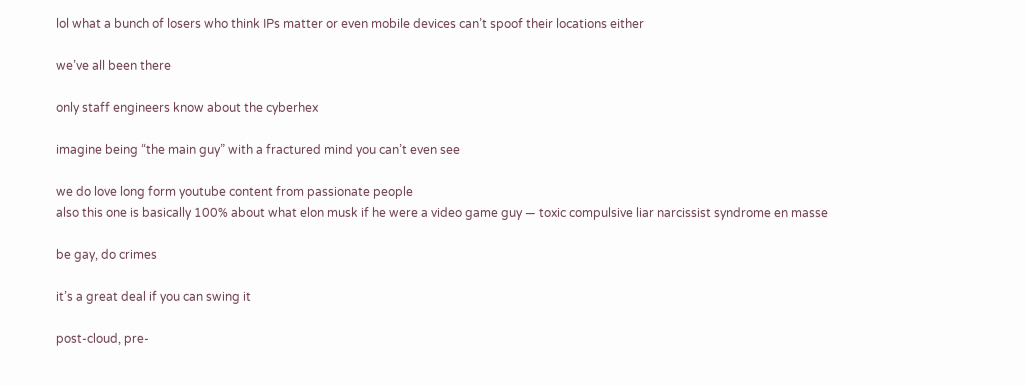lol what a bunch of losers who think IPs matter or even mobile devices can’t spoof their locations either

we’ve all been there

only staff engineers know about the cyberhex

imagine being “the main guy” with a fractured mind you can’t even see

we do love long form youtube content from passionate people
also this one is basically 100% about what elon musk if he were a video game guy — toxic compulsive liar narcissist syndrome en masse

be gay, do crimes

it’s a great deal if you can swing it

post-cloud, pre-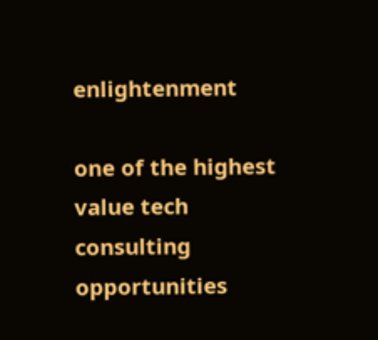enlightenment

one of the highest value tech consulting opportunities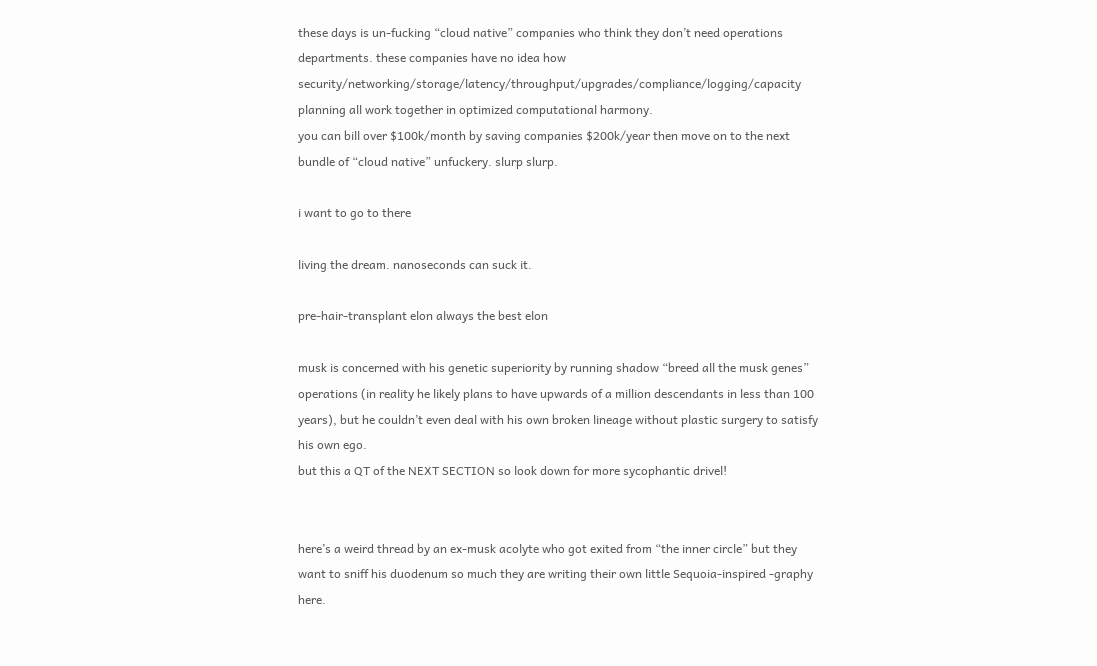these days is un-fucking “cloud native” companies who think they don’t need operations departments. these companies have no idea how security/networking/storage/latency/throughput/upgrades/compliance/logging/capacity planning all work together in optimized computational harmony.
you can bill over $100k/month by saving companies $200k/year then move on to the next bundle of “cloud native” unfuckery. slurp slurp.

i want to go to there

living the dream. nanoseconds can suck it.

pre-hair-transplant elon always the best elon

musk is concerned with his genetic superiority by running shadow “breed all the musk genes” operations (in reality he likely plans to have upwards of a million descendants in less than 100 years), but he couldn’t even deal with his own broken lineage without plastic surgery to satisfy his own ego.
but this a QT of the NEXT SECTION so look down for more sycophantic drivel!


here’s a weird thread by an ex-musk acolyte who got exited from “the inner circle” but they want to sniff his duodenum so much they are writing their own little Sequoia-inspired -graphy here.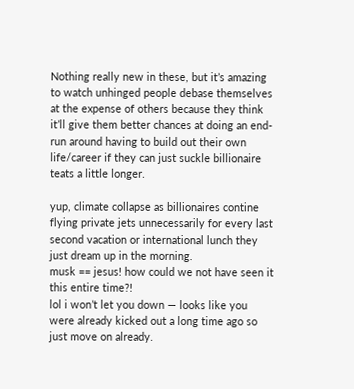Nothing really new in these, but it’s amazing to watch unhinged people debase themselves at the expense of others because they think it’ll give them better chances at doing an end-run around having to build out their own life/career if they can just suckle billionaire teats a little longer.

yup, climate collapse as billionaires contine flying private jets unnecessarily for every last second vacation or international lunch they just dream up in the morning.
musk == jesus! how could we not have seen it this entire time?!
lol i won’t let you down — looks like you were already kicked out a long time ago so just move on already.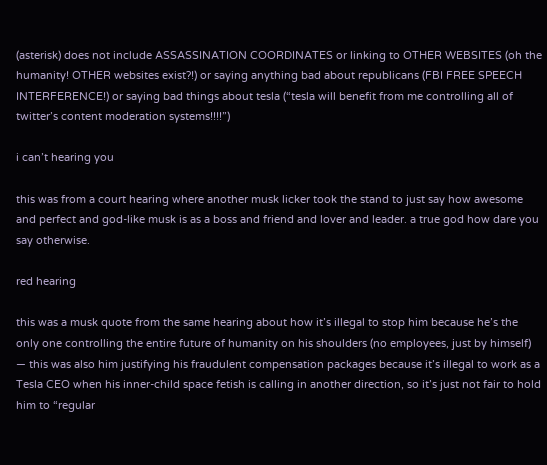(asterisk) does not include ASSASSINATION COORDINATES or linking to OTHER WEBSITES (oh the humanity! OTHER websites exist?!) or saying anything bad about republicans (FBI FREE SPEECH INTERFERENCE!) or saying bad things about tesla (“tesla will benefit from me controlling all of twitter’s content moderation systems!!!!”)

i can’t hearing you

this was from a court hearing where another musk licker took the stand to just say how awesome and perfect and god-like musk is as a boss and friend and lover and leader. a true god how dare you say otherwise.

red hearing

this was a musk quote from the same hearing about how it’s illegal to stop him because he’s the only one controlling the entire future of humanity on his shoulders (no employees, just by himself) — this was also him justifying his fraudulent compensation packages because it’s illegal to work as a Tesla CEO when his inner-child space fetish is calling in another direction, so it’s just not fair to hold him to “regular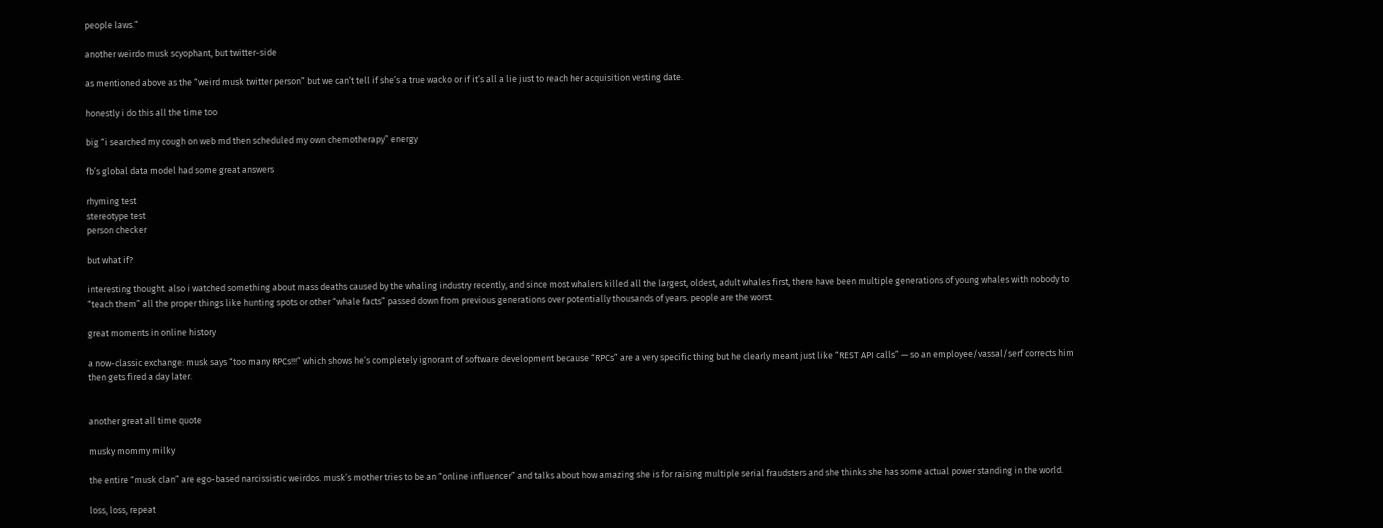people laws.”

another weirdo musk scyophant, but twitter-side

as mentioned above as the “weird musk twitter person” but we can’t tell if she’s a true wacko or if it’s all a lie just to reach her acquisition vesting date.

honestly i do this all the time too

big “i searched my cough on web md then scheduled my own chemotherapy” energy

fb’s global data model had some great answers

rhyming test
stereotype test
person checker

but what if?

interesting thought. also i watched something about mass deaths caused by the whaling industry recently, and since most whalers killed all the largest, oldest, adult whales first, there have been multiple generations of young whales with nobody to “teach them” all the proper things like hunting spots or other “whale facts” passed down from previous generations over potentially thousands of years. people are the worst.

great moments in online history

a now-classic exchange: musk says “too many RPCs!!!” which shows he’s completely ignorant of software development because “RPCs” are a very specific thing but he clearly meant just like “REST API calls” — so an employee/vassal/serf corrects him then gets fired a day later.


another great all time quote

musky mommy milky

the entire “musk clan” are ego-based narcissistic weirdos. musk’s mother tries to be an “online influencer” and talks about how amazing she is for raising multiple serial fraudsters and she thinks she has some actual power standing in the world.

loss, loss, repeat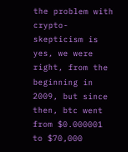the problem with crypto-skepticism is yes, we were right, from the beginning in 2009, but since then, btc went from $0.000001 to $70,000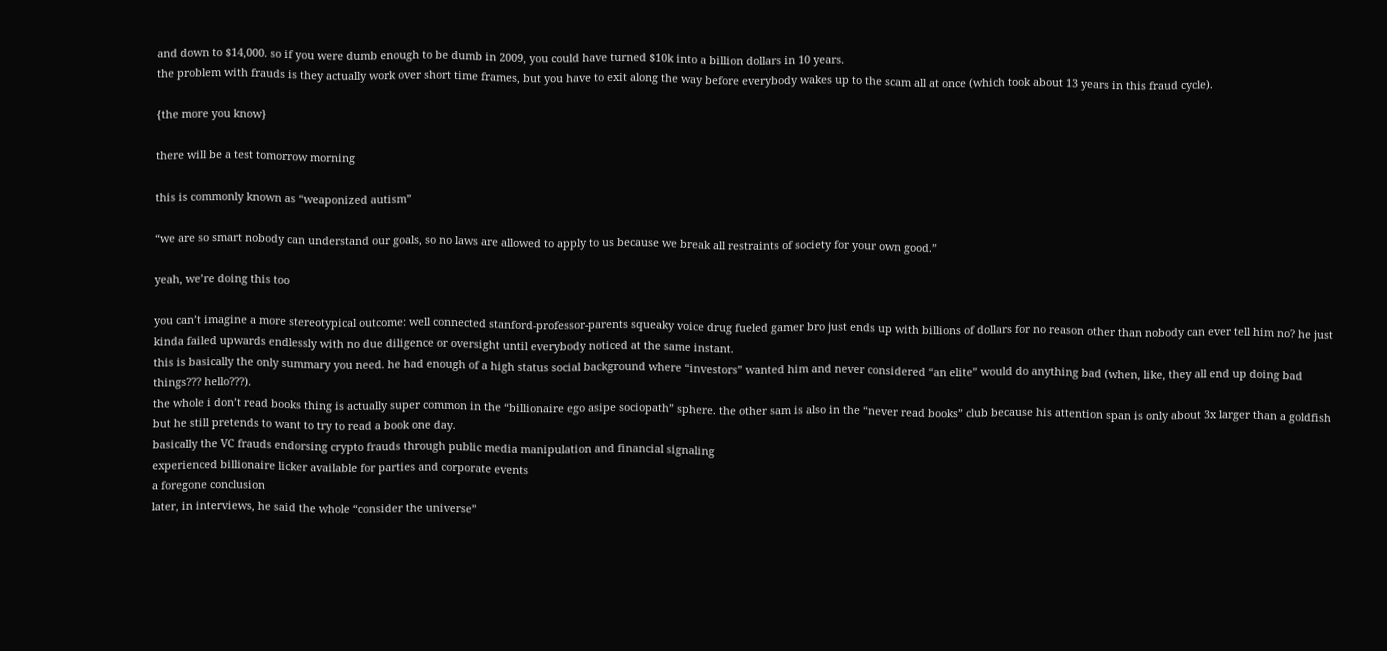and down to $14,000. so if you were dumb enough to be dumb in 2009, you could have turned $10k into a billion dollars in 10 years.
the problem with frauds is they actually work over short time frames, but you have to exit along the way before everybody wakes up to the scam all at once (which took about 13 years in this fraud cycle).

{the more you know}

there will be a test tomorrow morning

this is commonly known as “weaponized autism”

“we are so smart nobody can understand our goals, so no laws are allowed to apply to us because we break all restraints of society for your own good.”

yeah, we’re doing this too

you can’t imagine a more stereotypical outcome: well connected stanford-professor-parents squeaky voice drug fueled gamer bro just ends up with billions of dollars for no reason other than nobody can ever tell him no? he just kinda failed upwards endlessly with no due diligence or oversight until everybody noticed at the same instant.
this is basically the only summary you need. he had enough of a high status social background where “investors” wanted him and never considered “an elite” would do anything bad (when, like, they all end up doing bad things??? hello???).
the whole i don’t read books thing is actually super common in the “billionaire ego asipe sociopath” sphere. the other sam is also in the “never read books” club because his attention span is only about 3x larger than a goldfish but he still pretends to want to try to read a book one day.
basically the VC frauds endorsing crypto frauds through public media manipulation and financial signaling
experienced billionaire licker available for parties and corporate events
a foregone conclusion
later, in interviews, he said the whole “consider the universe”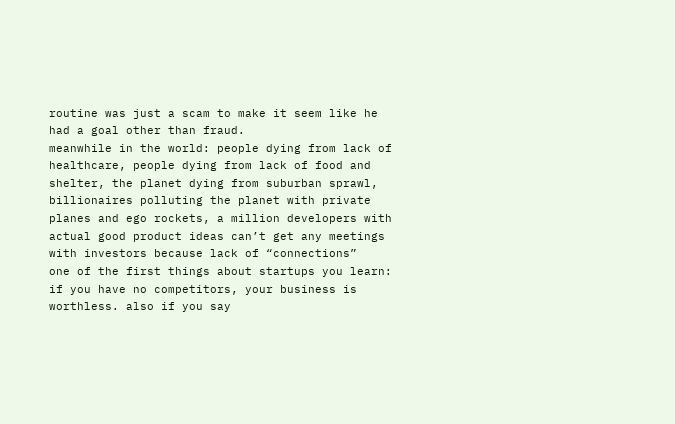routine was just a scam to make it seem like he had a goal other than fraud.
meanwhile in the world: people dying from lack of healthcare, people dying from lack of food and shelter, the planet dying from suburban sprawl, billionaires polluting the planet with private planes and ego rockets, a million developers with actual good product ideas can’t get any meetings with investors because lack of “connections”
one of the first things about startups you learn: if you have no competitors, your business is worthless. also if you say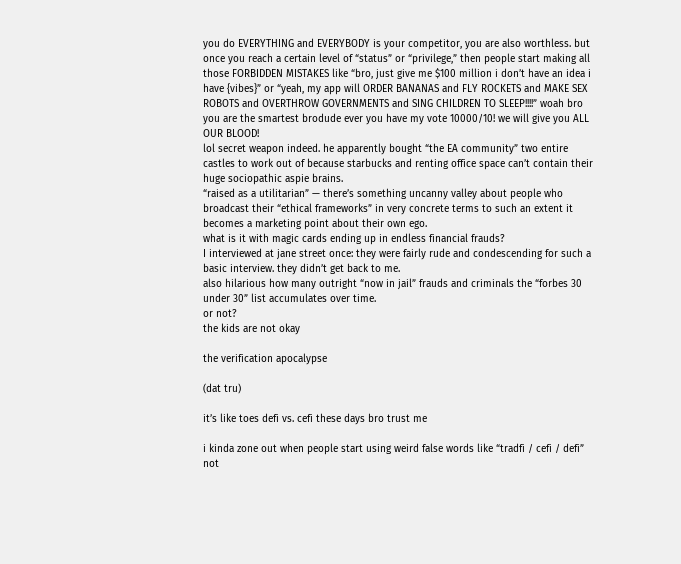you do EVERYTHING and EVERYBODY is your competitor, you are also worthless. but once you reach a certain level of “status” or “privilege,” then people start making all those FORBIDDEN MISTAKES like “bro, just give me $100 million i don’t have an idea i have {vibes}” or “yeah, my app will ORDER BANANAS and FLY ROCKETS and MAKE SEX ROBOTS and OVERTHROW GOVERNMENTS and SING CHILDREN TO SLEEP!!!!” woah bro you are the smartest brodude ever you have my vote 10000/10! we will give you ALL OUR BLOOD!
lol secret weapon indeed. he apparently bought “the EA community” two entire castles to work out of because starbucks and renting office space can’t contain their huge sociopathic aspie brains.
“raised as a utilitarian” — there’s something uncanny valley about people who broadcast their “ethical frameworks” in very concrete terms to such an extent it becomes a marketing point about their own ego.
what is it with magic cards ending up in endless financial frauds?
I interviewed at jane street once: they were fairly rude and condescending for such a basic interview. they didn’t get back to me.
also hilarious how many outright “now in jail” frauds and criminals the “forbes 30 under 30” list accumulates over time.
or not?
the kids are not okay

the verification apocalypse

(dat tru)

it’s like toes defi vs. cefi these days bro trust me

i kinda zone out when people start using weird false words like “tradfi / cefi / defi” not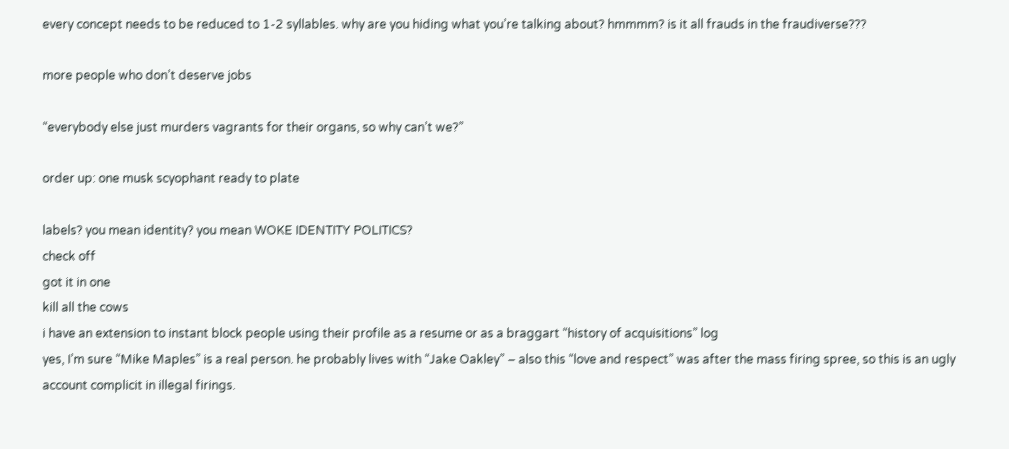every concept needs to be reduced to 1-2 syllables. why are you hiding what you’re talking about? hmmmm? is it all frauds in the fraudiverse???

more people who don’t deserve jobs

“everybody else just murders vagrants for their organs, so why can’t we?”

order up: one musk scyophant ready to plate

labels? you mean identity? you mean WOKE IDENTITY POLITICS?
check off
got it in one
kill all the cows
i have an extension to instant block people using their profile as a resume or as a braggart “history of acquisitions” log
yes, I’m sure “Mike Maples” is a real person. he probably lives with “Jake Oakley” – also this “love and respect” was after the mass firing spree, so this is an ugly account complicit in illegal firings.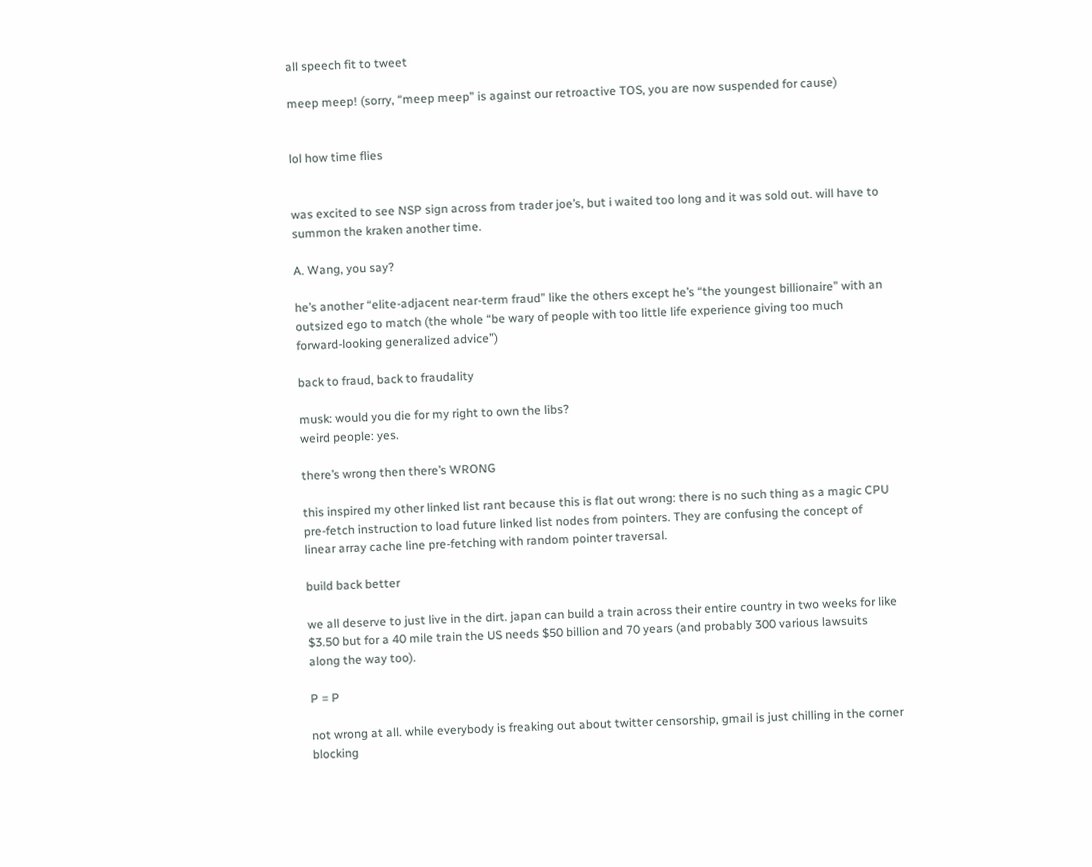all speech fit to tweet

meep meep! (sorry, “meep meep” is against our retroactive TOS, you are now suspended for cause)


lol how time flies


was excited to see NSP sign across from trader joe’s, but i waited too long and it was sold out. will have to summon the kraken another time.

A. Wang, you say?

he’s another “elite-adjacent near-term fraud” like the others except he’s “the youngest billionaire” with an outsized ego to match (the whole “be wary of people with too little life experience giving too much forward-looking generalized advice”)

back to fraud, back to fraudality

musk: would you die for my right to own the libs?
weird people: yes.

there’s wrong then there’s WRONG

this inspired my other linked list rant because this is flat out wrong: there is no such thing as a magic CPU pre-fetch instruction to load future linked list nodes from pointers. They are confusing the concept of linear array cache line pre-fetching with random pointer traversal.

build back better

we all deserve to just live in the dirt. japan can build a train across their entire country in two weeks for like $3.50 but for a 40 mile train the US needs $50 billion and 70 years (and probably 300 various lawsuits along the way too).

P = P

not wrong at all. while everybody is freaking out about twitter censorship, gmail is just chilling in the corner blocking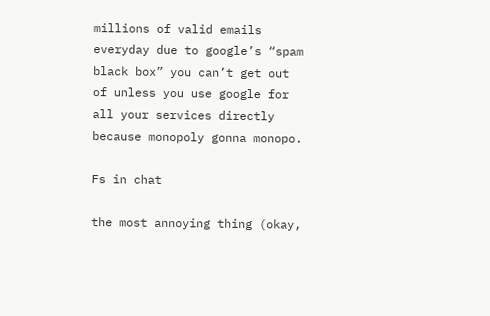millions of valid emails everyday due to google’s “spam black box” you can’t get out of unless you use google for all your services directly because monopoly gonna monopo.

Fs in chat

the most annoying thing (okay,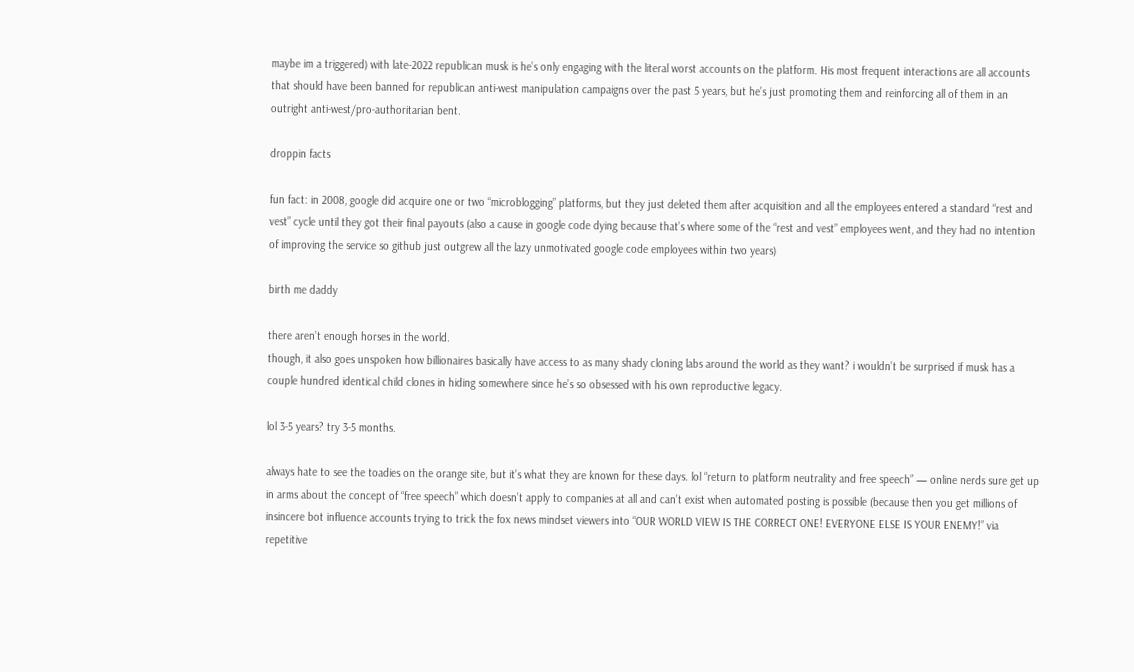maybe im a triggered) with late-2022 republican musk is he’s only engaging with the literal worst accounts on the platform. His most frequent interactions are all accounts that should have been banned for republican anti-west manipulation campaigns over the past 5 years, but he’s just promoting them and reinforcing all of them in an outright anti-west/pro-authoritarian bent.

droppin facts

fun fact: in 2008, google did acquire one or two “microblogging” platforms, but they just deleted them after acquisition and all the employees entered a standard “rest and vest” cycle until they got their final payouts (also a cause in google code dying because that’s where some of the “rest and vest” employees went, and they had no intention of improving the service so github just outgrew all the lazy unmotivated google code employees within two years)

birth me daddy

there aren’t enough horses in the world.
though, it also goes unspoken how billionaires basically have access to as many shady cloning labs around the world as they want? i wouldn’t be surprised if musk has a couple hundred identical child clones in hiding somewhere since he’s so obsessed with his own reproductive legacy.

lol 3-5 years? try 3-5 months.

always hate to see the toadies on the orange site, but it’s what they are known for these days. lol “return to platform neutrality and free speech” — online nerds sure get up in arms about the concept of “free speech” which doesn’t apply to companies at all and can’t exist when automated posting is possible (because then you get millions of insincere bot influence accounts trying to trick the fox news mindset viewers into “OUR WORLD VIEW IS THE CORRECT ONE! EVERYONE ELSE IS YOUR ENEMY!” via repetitive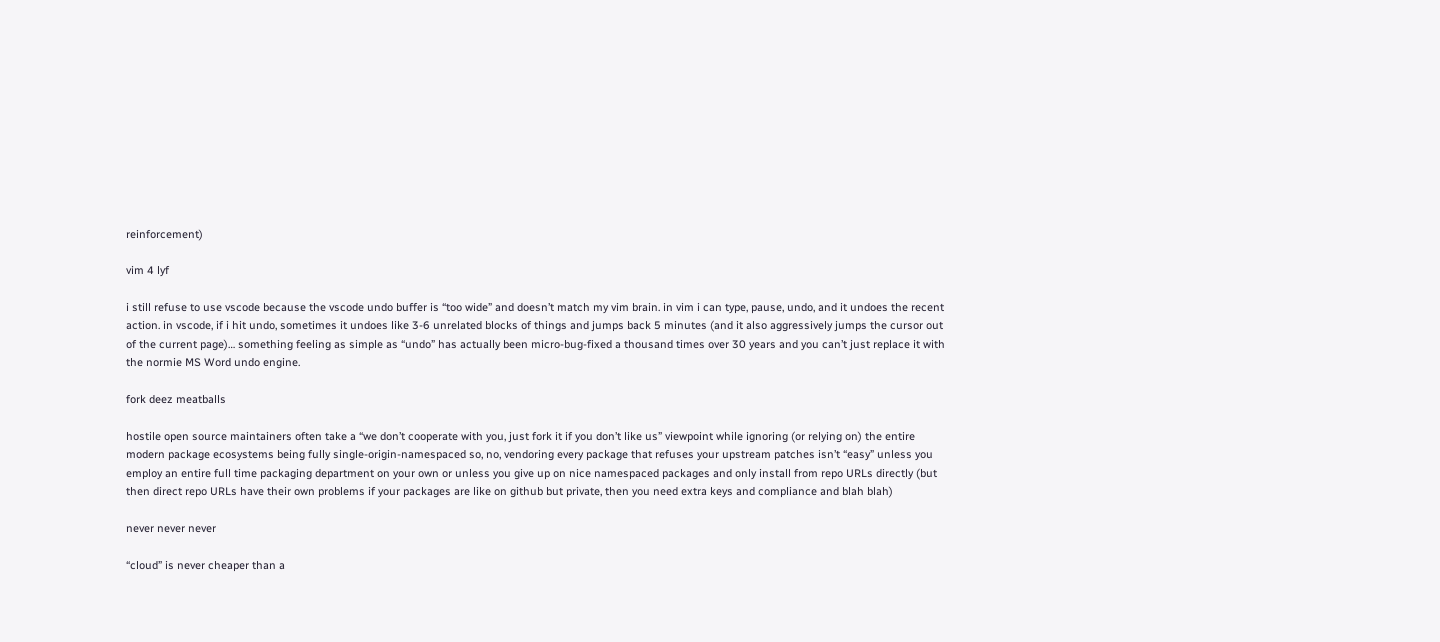reinforcement)

vim 4 lyf

i still refuse to use vscode because the vscode undo buffer is “too wide” and doesn’t match my vim brain. in vim i can type, pause, undo, and it undoes the recent action. in vscode, if i hit undo, sometimes it undoes like 3-6 unrelated blocks of things and jumps back 5 minutes (and it also aggressively jumps the cursor out of the current page)… something feeling as simple as “undo” has actually been micro-bug-fixed a thousand times over 30 years and you can’t just replace it with the normie MS Word undo engine.

fork deez meatballs

hostile open source maintainers often take a “we don’t cooperate with you, just fork it if you don’t like us” viewpoint while ignoring (or relying on) the entire modern package ecosystems being fully single-origin-namespaced so, no, vendoring every package that refuses your upstream patches isn’t “easy” unless you employ an entire full time packaging department on your own or unless you give up on nice namespaced packages and only install from repo URLs directly (but then direct repo URLs have their own problems if your packages are like on github but private, then you need extra keys and compliance and blah blah)

never never never

“cloud” is never cheaper than a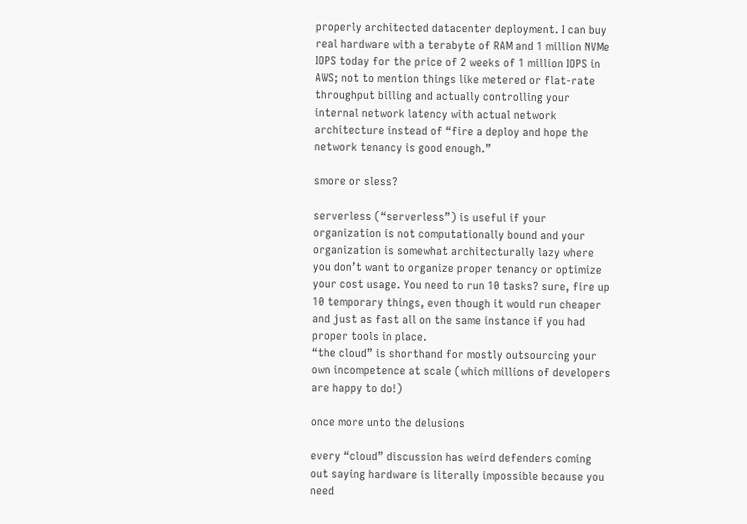properly architected datacenter deployment. I can buy real hardware with a terabyte of RAM and 1 million NVMe IOPS today for the price of 2 weeks of 1 million IOPS in AWS; not to mention things like metered or flat-rate throughput billing and actually controlling your internal network latency with actual network architecture instead of “fire a deploy and hope the network tenancy is good enough.”

smore or sless?

serverless (“serverless”) is useful if your organization is not computationally bound and your organization is somewhat architecturally lazy where you don’t want to organize proper tenancy or optimize your cost usage. You need to run 10 tasks? sure, fire up 10 temporary things, even though it would run cheaper and just as fast all on the same instance if you had proper tools in place.
“the cloud” is shorthand for mostly outsourcing your own incompetence at scale (which millions of developers are happy to do!)

once more unto the delusions

every “cloud” discussion has weird defenders coming out saying hardware is literally impossible because you need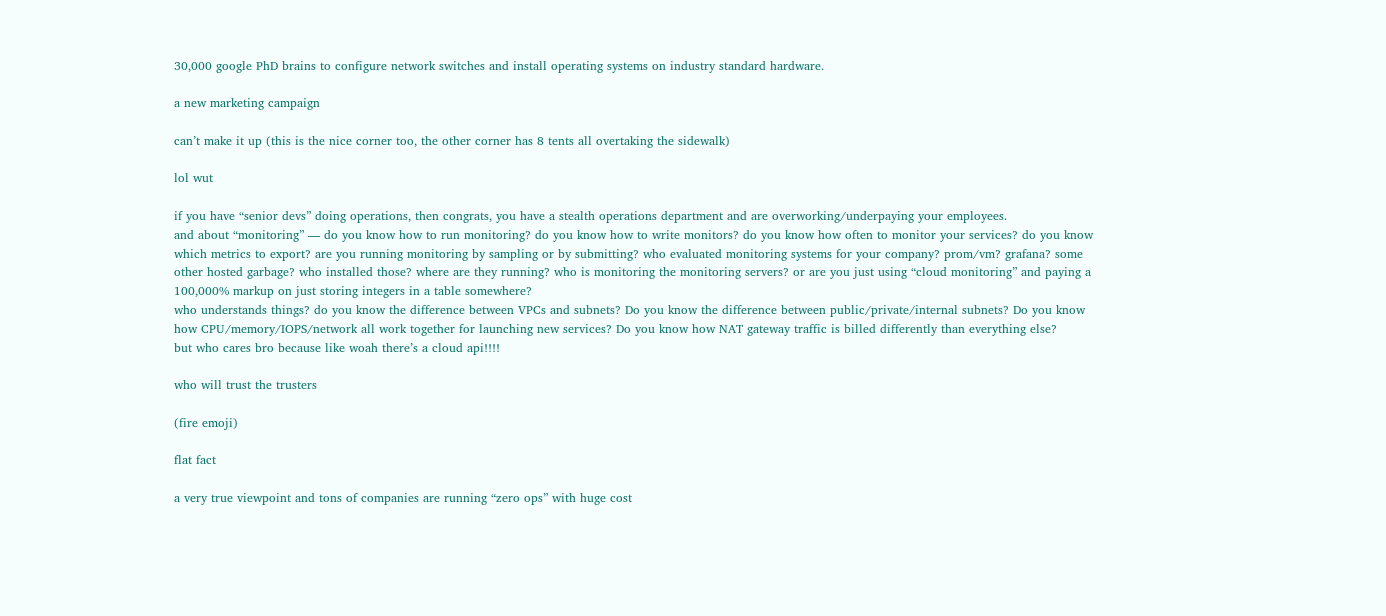30,000 google PhD brains to configure network switches and install operating systems on industry standard hardware.

a new marketing campaign

can’t make it up (this is the nice corner too, the other corner has 8 tents all overtaking the sidewalk)

lol wut

if you have “senior devs” doing operations, then congrats, you have a stealth operations department and are overworking/underpaying your employees.
and about “monitoring” — do you know how to run monitoring? do you know how to write monitors? do you know how often to monitor your services? do you know which metrics to export? are you running monitoring by sampling or by submitting? who evaluated monitoring systems for your company? prom/vm? grafana? some other hosted garbage? who installed those? where are they running? who is monitoring the monitoring servers? or are you just using “cloud monitoring” and paying a 100,000% markup on just storing integers in a table somewhere?
who understands things? do you know the difference between VPCs and subnets? Do you know the difference between public/private/internal subnets? Do you know how CPU/memory/IOPS/network all work together for launching new services? Do you know how NAT gateway traffic is billed differently than everything else?
but who cares bro because like woah there’s a cloud api!!!!

who will trust the trusters

(fire emoji)

flat fact

a very true viewpoint and tons of companies are running “zero ops” with huge cost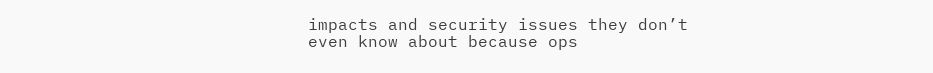impacts and security issues they don’t even know about because ops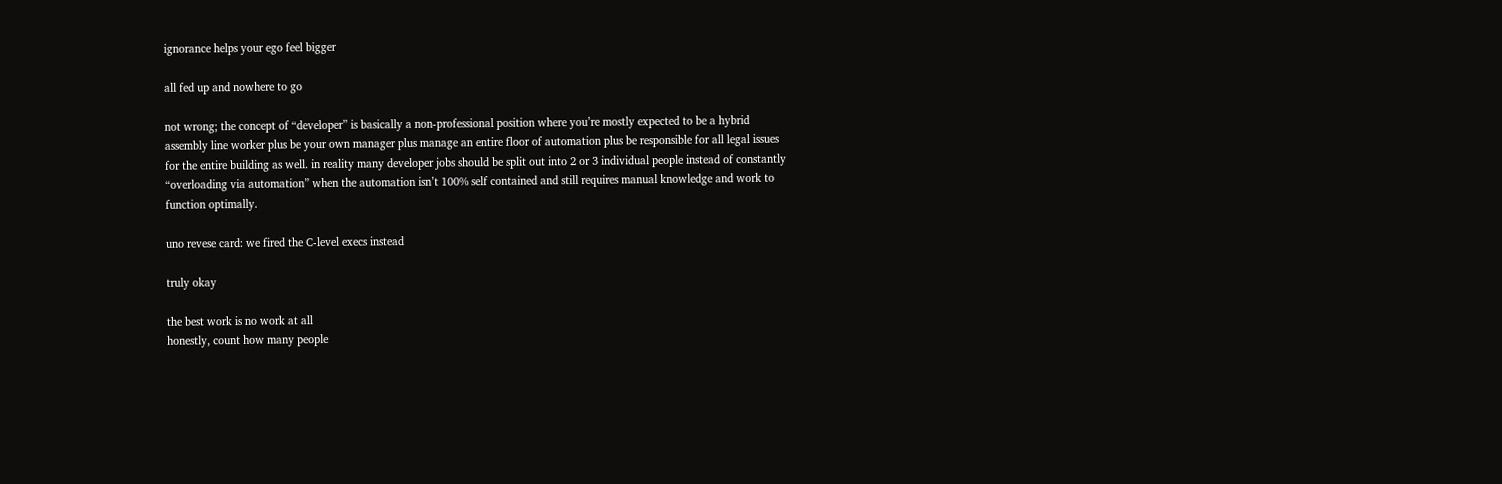ignorance helps your ego feel bigger

all fed up and nowhere to go

not wrong; the concept of “developer” is basically a non-professional position where you’re mostly expected to be a hybrid assembly line worker plus be your own manager plus manage an entire floor of automation plus be responsible for all legal issues for the entire building as well. in reality many developer jobs should be split out into 2 or 3 individual people instead of constantly “overloading via automation” when the automation isn’t 100% self contained and still requires manual knowledge and work to function optimally.

uno revese card: we fired the C-level execs instead

truly okay

the best work is no work at all
honestly, count how many people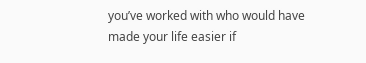you’ve worked with who would have made your life easier if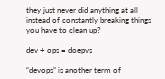they just never did anything at all instead of constantly breaking things you have to clean up?

dev + ops = doepvs

“devops” is another term of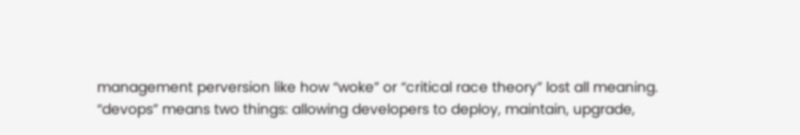management perversion like how “woke” or “critical race theory” lost all meaning.
“devops” means two things: allowing developers to deploy, maintain, upgrade,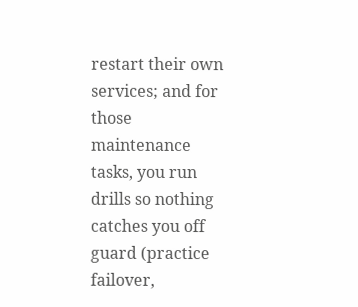restart their own services; and for those maintenance tasks, you run drills so nothing catches you off guard (practice failover,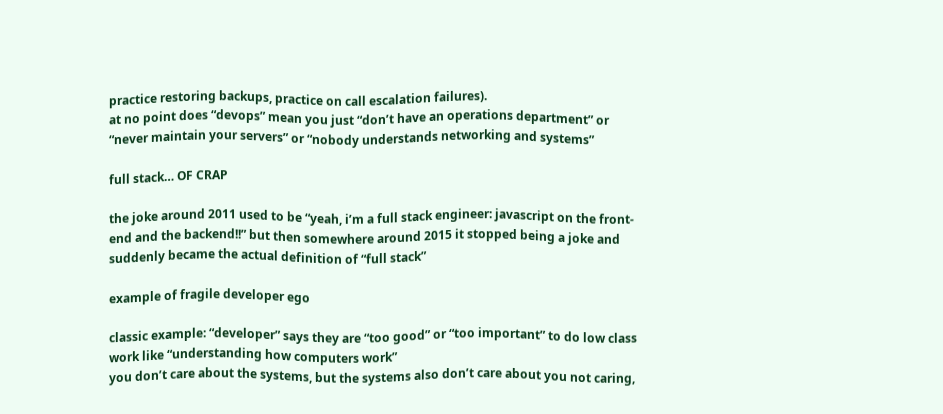practice restoring backups, practice on call escalation failures).
at no point does “devops” mean you just “don’t have an operations department” or “never maintain your servers” or “nobody understands networking and systems”

full stack… OF CRAP

the joke around 2011 used to be “yeah, i’m a full stack engineer: javascript on the front-end and the backend!!” but then somewhere around 2015 it stopped being a joke and suddenly became the actual definition of “full stack”

example of fragile developer ego

classic example: “developer” says they are “too good” or “too important” to do low class work like “understanding how computers work”
you don’t care about the systems, but the systems also don’t care about you not caring,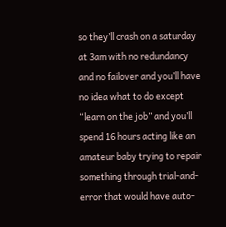so they’ll crash on a saturday at 3am with no redundancy and no failover and you’ll have no idea what to do except “learn on the job” and you’ll spend 16 hours acting like an amateur baby trying to repair something through trial-and-error that would have auto-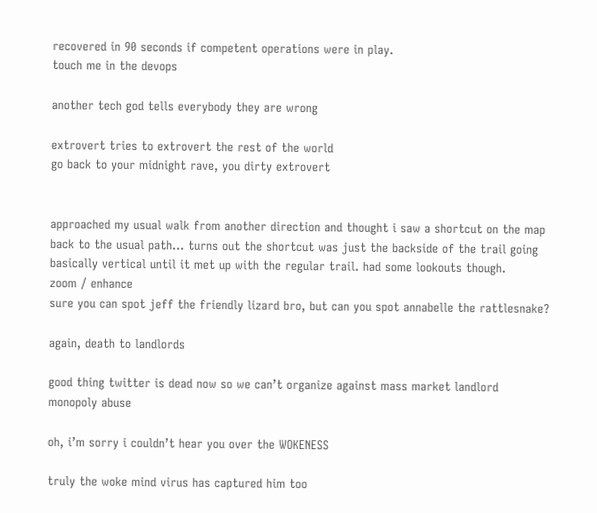recovered in 90 seconds if competent operations were in play.
touch me in the devops

another tech god tells everybody they are wrong

extrovert tries to extrovert the rest of the world
go back to your midnight rave, you dirty extrovert


approached my usual walk from another direction and thought i saw a shortcut on the map back to the usual path… turns out the shortcut was just the backside of the trail going basically vertical until it met up with the regular trail. had some lookouts though.
zoom / enhance
sure you can spot jeff the friendly lizard bro, but can you spot annabelle the rattlesnake?

again, death to landlords

good thing twitter is dead now so we can’t organize against mass market landlord monopoly abuse

oh, i’m sorry i couldn’t hear you over the WOKENESS

truly the woke mind virus has captured him too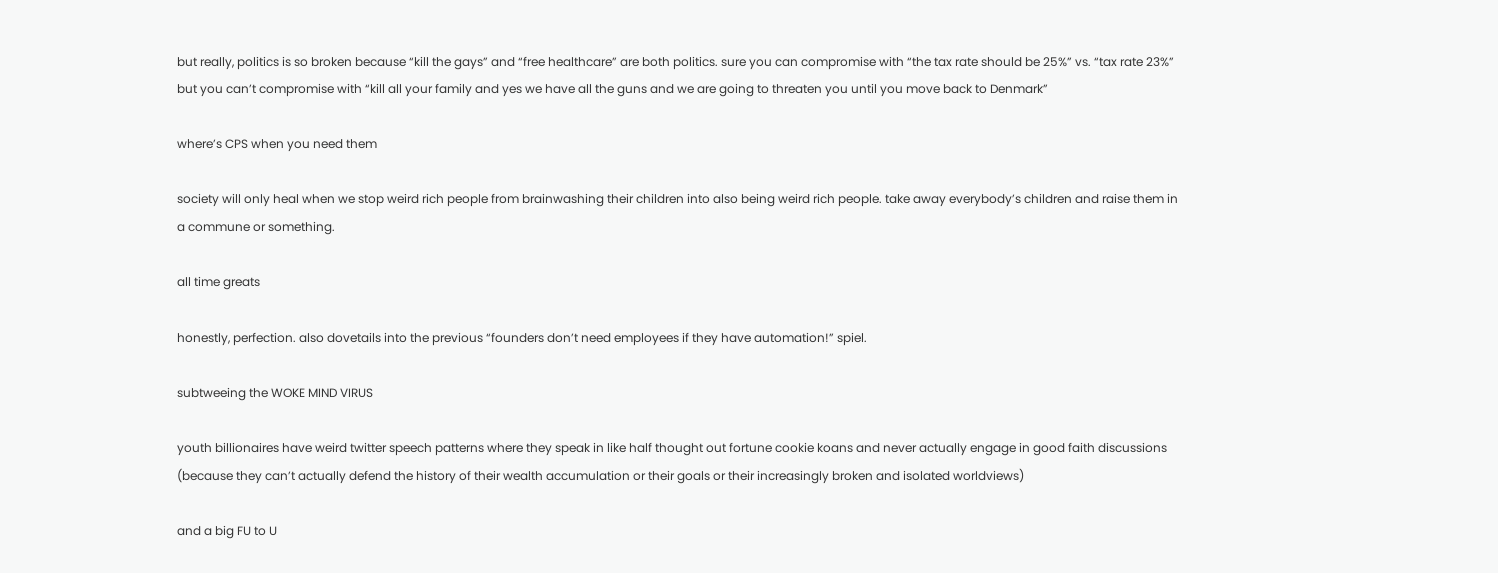but really, politics is so broken because “kill the gays” and “free healthcare” are both politics. sure you can compromise with “the tax rate should be 25%” vs. “tax rate 23%” but you can’t compromise with “kill all your family and yes we have all the guns and we are going to threaten you until you move back to Denmark”

where’s CPS when you need them

society will only heal when we stop weird rich people from brainwashing their children into also being weird rich people. take away everybody’s children and raise them in a commune or something.

all time greats

honestly, perfection. also dovetails into the previous “founders don’t need employees if they have automation!” spiel.

subtweeing the WOKE MIND VIRUS

youth billionaires have weird twitter speech patterns where they speak in like half thought out fortune cookie koans and never actually engage in good faith discussions (because they can’t actually defend the history of their wealth accumulation or their goals or their increasingly broken and isolated worldviews)

and a big FU to U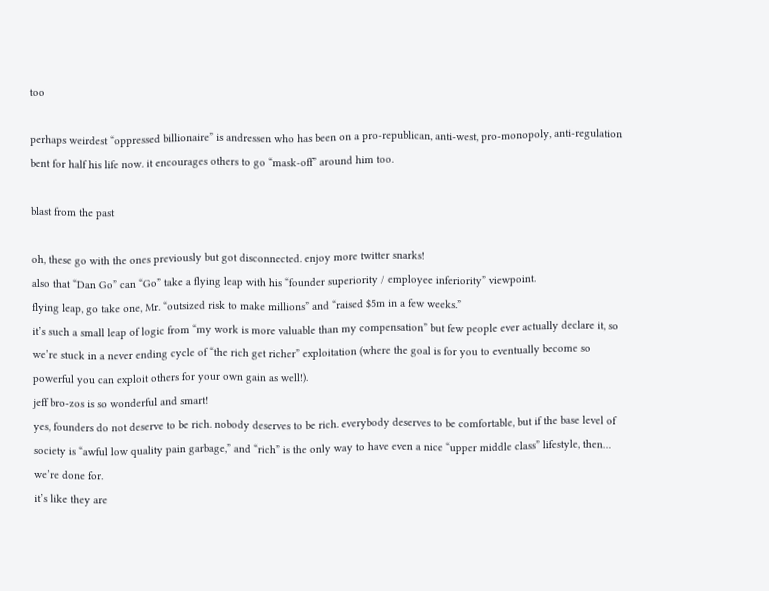too

perhaps weirdest “oppressed billionaire” is andressen who has been on a pro-republican, anti-west, pro-monopoly, anti-regulation bent for half his life now. it encourages others to go “mask-off” around him too.

blast from the past

oh, these go with the ones previously but got disconnected. enjoy more twitter snarks!
also that “Dan Go” can “Go” take a flying leap with his “founder superiority / employee inferiority” viewpoint.
flying leap, go take one, Mr. “outsized risk to make millions” and “raised $5m in a few weeks.”
it’s such a small leap of logic from “my work is more valuable than my compensation” but few people ever actually declare it, so we’re stuck in a never ending cycle of “the rich get richer” exploitation (where the goal is for you to eventually become so powerful you can exploit others for your own gain as well!).
jeff bro-zos is so wonderful and smart!
yes, founders do not deserve to be rich. nobody deserves to be rich. everybody deserves to be comfortable, but if the base level of society is “awful low quality pain garbage,” and “rich” is the only way to have even a nice “upper middle class” lifestyle, then… we’re done for.
it’s like they are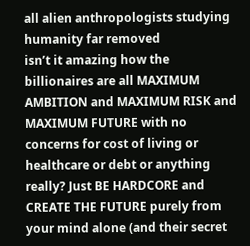all alien anthropologists studying humanity far removed
isn’t it amazing how the billionaires are all MAXIMUM AMBITION and MAXIMUM RISK and MAXIMUM FUTURE with no concerns for cost of living or healthcare or debt or anything really? Just BE HARDCORE and CREATE THE FUTURE purely from your mind alone (and their secret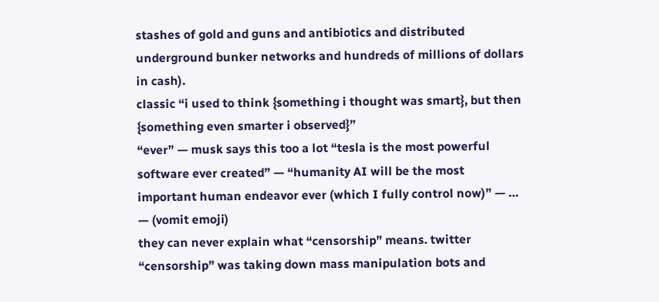stashes of gold and guns and antibiotics and distributed underground bunker networks and hundreds of millions of dollars in cash).
classic “i used to think {something i thought was smart}, but then {something even smarter i observed}”
“ever” — musk says this too a lot “tesla is the most powerful software ever created” — “humanity AI will be the most important human endeavor ever (which I fully control now)” — … — (vomit emoji)
they can never explain what “censorship” means. twitter “censorship” was taking down mass manipulation bots and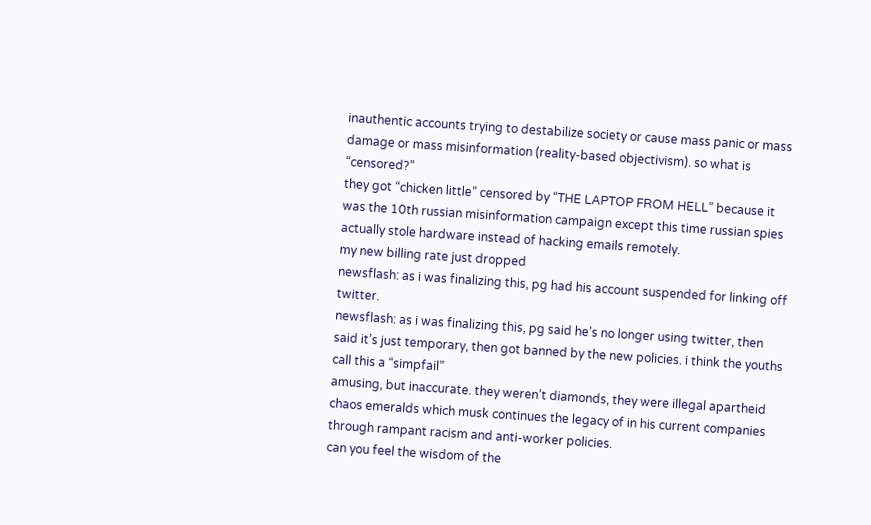inauthentic accounts trying to destabilize society or cause mass panic or mass damage or mass misinformation (reality-based objectivism). so what is “censored?”
they got “chicken little” censored by “THE LAPTOP FROM HELL” because it was the 10th russian misinformation campaign except this time russian spies actually stole hardware instead of hacking emails remotely.
my new billing rate just dropped
newsflash: as i was finalizing this, pg had his account suspended for linking off twitter.
newsflash: as i was finalizing this, pg said he’s no longer using twitter, then said it’s just temporary, then got banned by the new policies. i think the youths call this a “simpfail”
amusing, but inaccurate. they weren’t diamonds, they were illegal apartheid chaos emeralds which musk continues the legacy of in his current companies through rampant racism and anti-worker policies.
can you feel the wisdom of the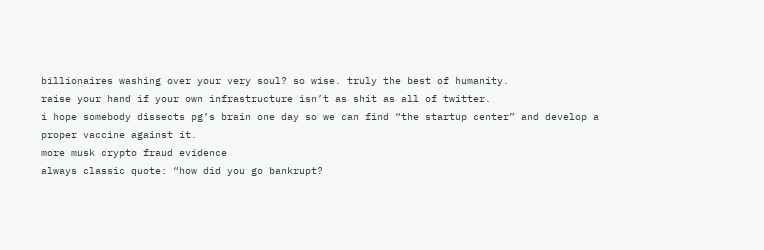billionaires washing over your very soul? so wise. truly the best of humanity.
raise your hand if your own infrastructure isn’t as shit as all of twitter.
i hope somebody dissects pg’s brain one day so we can find “the startup center” and develop a proper vaccine against it.
more musk crypto fraud evidence
always classic quote: “how did you go bankrupt?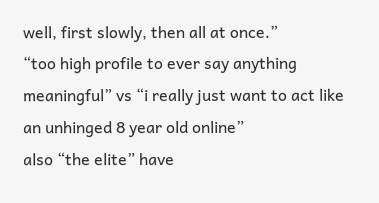well, first slowly, then all at once.”
“too high profile to ever say anything meaningful” vs “i really just want to act like an unhinged 8 year old online”
also “the elite” have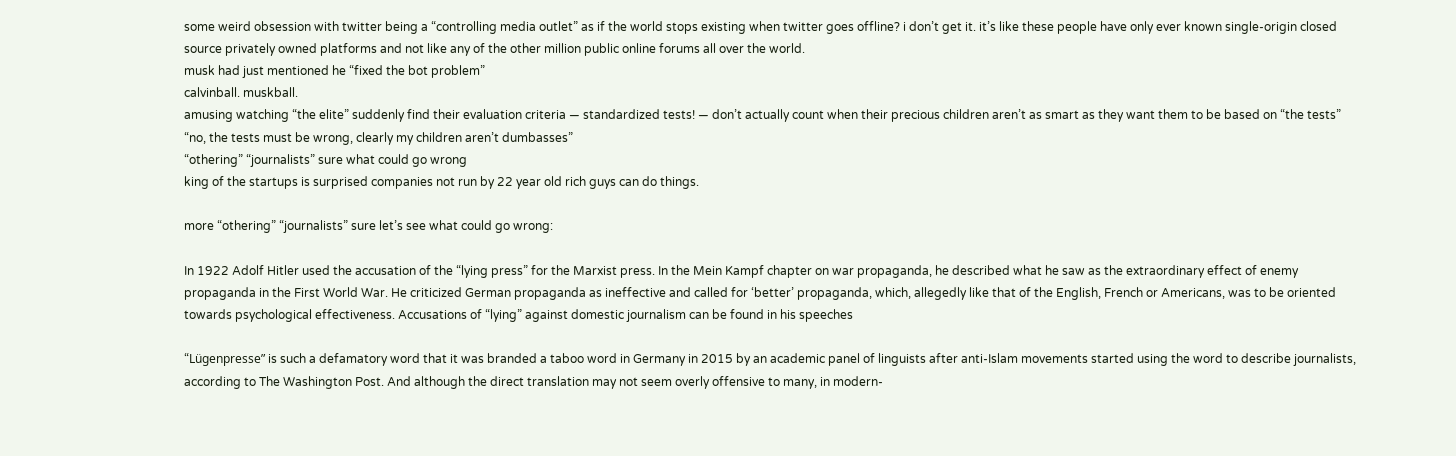some weird obsession with twitter being a “controlling media outlet” as if the world stops existing when twitter goes offline? i don’t get it. it’s like these people have only ever known single-origin closed source privately owned platforms and not like any of the other million public online forums all over the world.
musk had just mentioned he “fixed the bot problem”
calvinball. muskball.
amusing watching “the elite” suddenly find their evaluation criteria — standardized tests! — don’t actually count when their precious children aren’t as smart as they want them to be based on “the tests”
“no, the tests must be wrong, clearly my children aren’t dumbasses”
“othering” “journalists” sure what could go wrong
king of the startups is surprised companies not run by 22 year old rich guys can do things.

more “othering” “journalists” sure let’s see what could go wrong:

In 1922 Adolf Hitler used the accusation of the “lying press” for the Marxist press. In the Mein Kampf chapter on war propaganda, he described what he saw as the extraordinary effect of enemy propaganda in the First World War. He criticized German propaganda as ineffective and called for ‘better’ propaganda, which, allegedly like that of the English, French or Americans, was to be oriented towards psychological effectiveness. Accusations of “lying” against domestic journalism can be found in his speeches

“Lügenpresse” is such a defamatory word that it was branded a taboo word in Germany in 2015 by an academic panel of linguists after anti-Islam movements started using the word to describe journalists, according to The Washington Post. And although the direct translation may not seem overly offensive to many, in modern-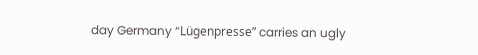day Germany “Lügenpresse” carries an ugly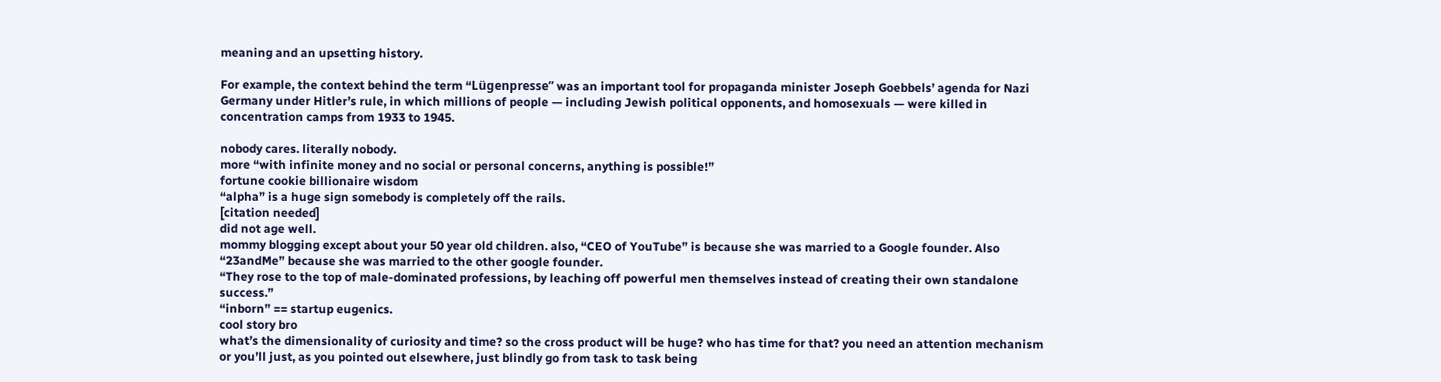meaning and an upsetting history.

For example, the context behind the term “Lügenpresse” was an important tool for propaganda minister Joseph Goebbels’ agenda for Nazi Germany under Hitler’s rule, in which millions of people — including Jewish political opponents, and homosexuals — were killed in concentration camps from 1933 to 1945.

nobody cares. literally nobody.
more “with infinite money and no social or personal concerns, anything is possible!”
fortune cookie billionaire wisdom
“alpha” is a huge sign somebody is completely off the rails.
[citation needed]
did not age well.
mommy blogging except about your 50 year old children. also, “CEO of YouTube” is because she was married to a Google founder. Also “23andMe” because she was married to the other google founder.
“They rose to the top of male-dominated professions, by leaching off powerful men themselves instead of creating their own standalone success.”
“inborn” == startup eugenics.
cool story bro
what’s the dimensionality of curiosity and time? so the cross product will be huge? who has time for that? you need an attention mechanism or you’ll just, as you pointed out elsewhere, just blindly go from task to task being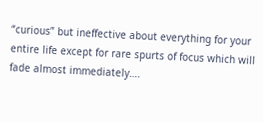“curious” but ineffective about everything for your entire life except for rare spurts of focus which will fade almost immediately….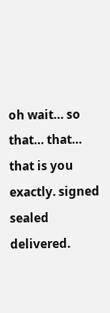oh wait… so that… that… that is you exactly. signed sealed delivered.